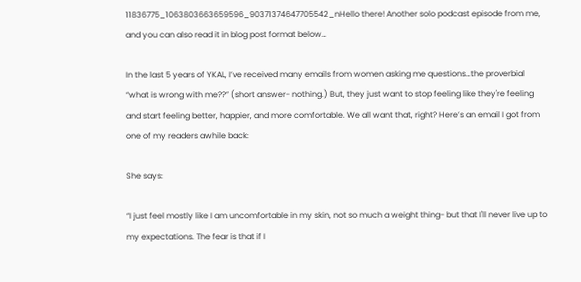11836775_1063803663659596_90371374647705542_nHello there! Another solo podcast episode from me, and you can also read it in blog post format below…

In the last 5 years of YKAL, I’ve received many emails from women asking me questions…the proverbial “what is wrong with me??” (short answer- nothing.) But, they just want to stop feeling like they're feeling and start feeling better, happier, and more comfortable. We all want that, right? Here’s an email I got from one of my readers awhile back:

She says:

“I just feel mostly like I am uncomfortable in my skin, not so much a weight thing- but that I'll never live up to my expectations. The fear is that if I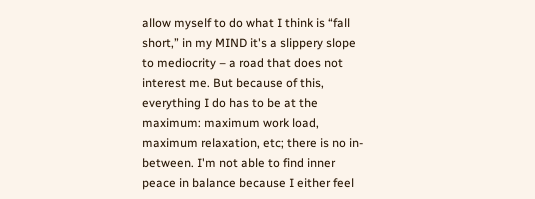allow myself to do what I think is “fall short,” in my MIND it's a slippery slope to mediocrity – a road that does not interest me. But because of this, everything I do has to be at the maximum: maximum work load, maximum relaxation, etc; there is no in-between. I'm not able to find inner peace in balance because I either feel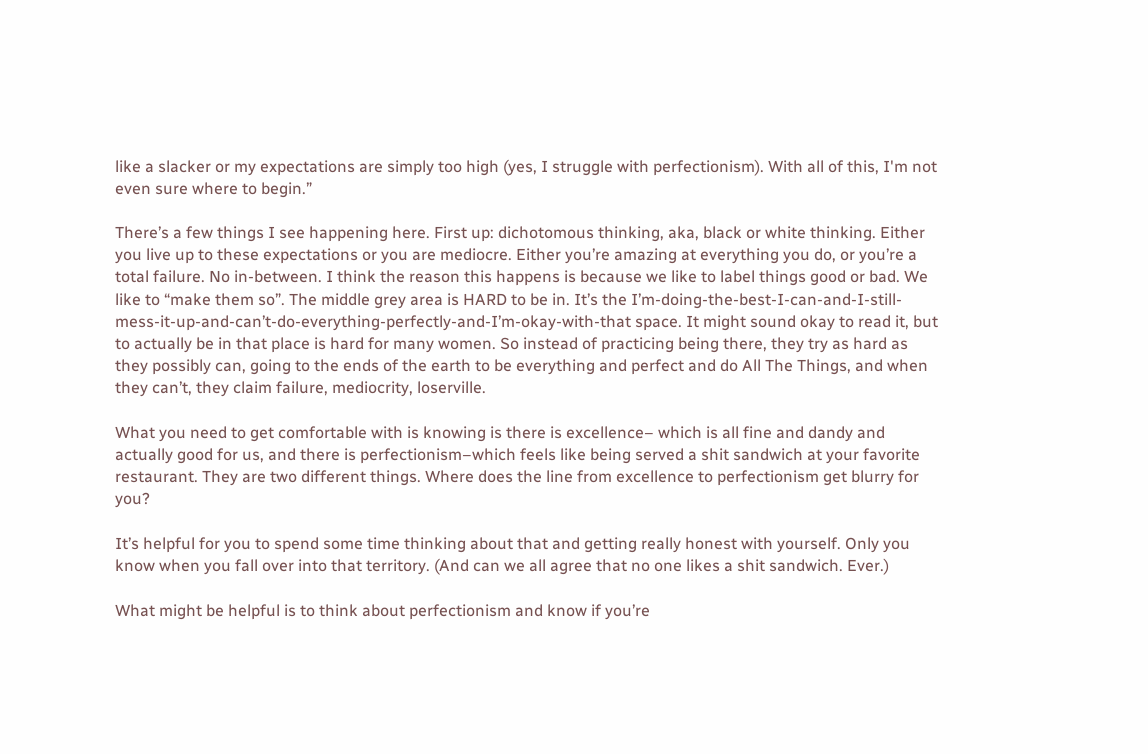like a slacker or my expectations are simply too high (yes, I struggle with perfectionism). With all of this, I'm not even sure where to begin.”

There’s a few things I see happening here. First up: dichotomous thinking, aka, black or white thinking. Either you live up to these expectations or you are mediocre. Either you’re amazing at everything you do, or you’re a total failure. No in-between. I think the reason this happens is because we like to label things good or bad. We like to “make them so”. The middle grey area is HARD to be in. It’s the I’m-doing-the-best-I-can-and-I-still-mess-it-up-and-can’t-do-everything-perfectly-and-I’m-okay-with-that space. It might sound okay to read it, but to actually be in that place is hard for many women. So instead of practicing being there, they try as hard as they possibly can, going to the ends of the earth to be everything and perfect and do All The Things, and when they can’t, they claim failure, mediocrity, loserville.

What you need to get comfortable with is knowing is there is excellence– which is all fine and dandy and actually good for us, and there is perfectionism–which feels like being served a shit sandwich at your favorite restaurant. They are two different things. Where does the line from excellence to perfectionism get blurry for you?

It’s helpful for you to spend some time thinking about that and getting really honest with yourself. Only you know when you fall over into that territory. (And can we all agree that no one likes a shit sandwich. Ever.)

What might be helpful is to think about perfectionism and know if you’re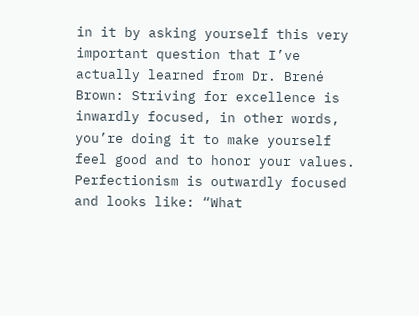in it by asking yourself this very important question that I’ve actually learned from Dr. Brené Brown: Striving for excellence is inwardly focused, in other words, you’re doing it to make yourself feel good and to honor your values. Perfectionism is outwardly focused and looks like: “What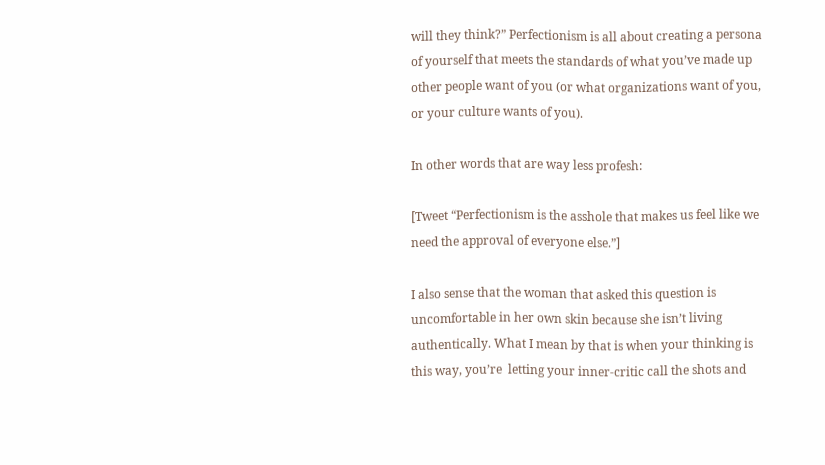will they think?” Perfectionism is all about creating a persona of yourself that meets the standards of what you’ve made up other people want of you (or what organizations want of you, or your culture wants of you).

In other words that are way less profesh:

[Tweet “Perfectionism is the asshole that makes us feel like we need the approval of everyone else.”]

I also sense that the woman that asked this question is uncomfortable in her own skin because she isn’t living authentically. What I mean by that is when your thinking is this way, you’re  letting your inner-critic call the shots and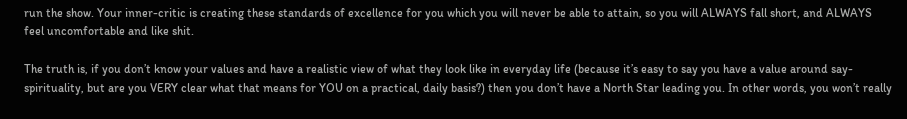run the show. Your inner-critic is creating these standards of excellence for you which you will never be able to attain, so you will ALWAYS fall short, and ALWAYS feel uncomfortable and like shit.

The truth is, if you don’t know your values and have a realistic view of what they look like in everyday life (because it’s easy to say you have a value around say- spirituality, but are you VERY clear what that means for YOU on a practical, daily basis?) then you don’t have a North Star leading you. In other words, you won’t really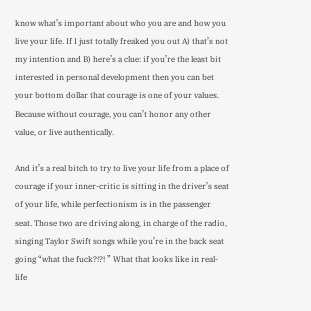know what’s important about who you are and how you live your life. If I just totally freaked you out A) that’s not my intention and B) here’s a clue: if you’re the least bit interested in personal development then you can bet your bottom dollar that courage is one of your values. Because without courage, you can’t honor any other value, or live authentically.

And it’s a real bitch to try to live your life from a place of courage if your inner-critic is sitting in the driver’s seat of your life, while perfectionism is in the passenger seat. Those two are driving along, in charge of the radio, singing Taylor Swift songs while you’re in the back seat going “what the fuck?!?! ” What that looks like in real-life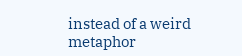instead of a weird metaphor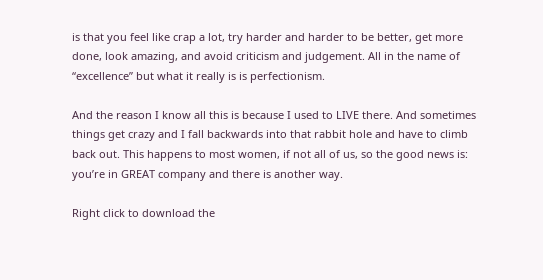is that you feel like crap a lot, try harder and harder to be better, get more done, look amazing, and avoid criticism and judgement. All in the name of “excellence” but what it really is is perfectionism.

And the reason I know all this is because I used to LIVE there. And sometimes things get crazy and I fall backwards into that rabbit hole and have to climb back out. This happens to most women, if not all of us, so the good news is: you’re in GREAT company and there is another way.

Right click to download the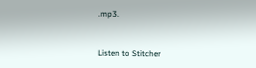.mp3.


Listen to Stitcher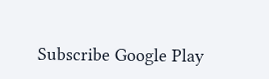Subscribe Google Play